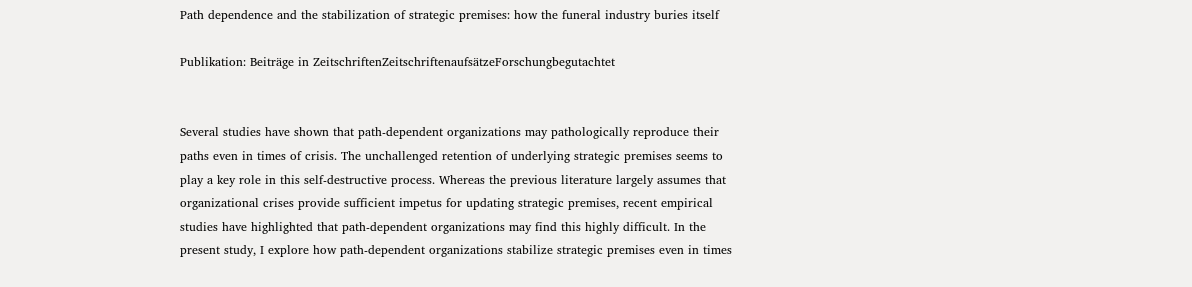Path dependence and the stabilization of strategic premises: how the funeral industry buries itself

Publikation: Beiträge in ZeitschriftenZeitschriftenaufsätzeForschungbegutachtet


Several studies have shown that path-dependent organizations may pathologically reproduce their paths even in times of crisis. The unchallenged retention of underlying strategic premises seems to play a key role in this self-destructive process. Whereas the previous literature largely assumes that organizational crises provide sufficient impetus for updating strategic premises, recent empirical studies have highlighted that path-dependent organizations may find this highly difficult. In the present study, I explore how path-dependent organizations stabilize strategic premises even in times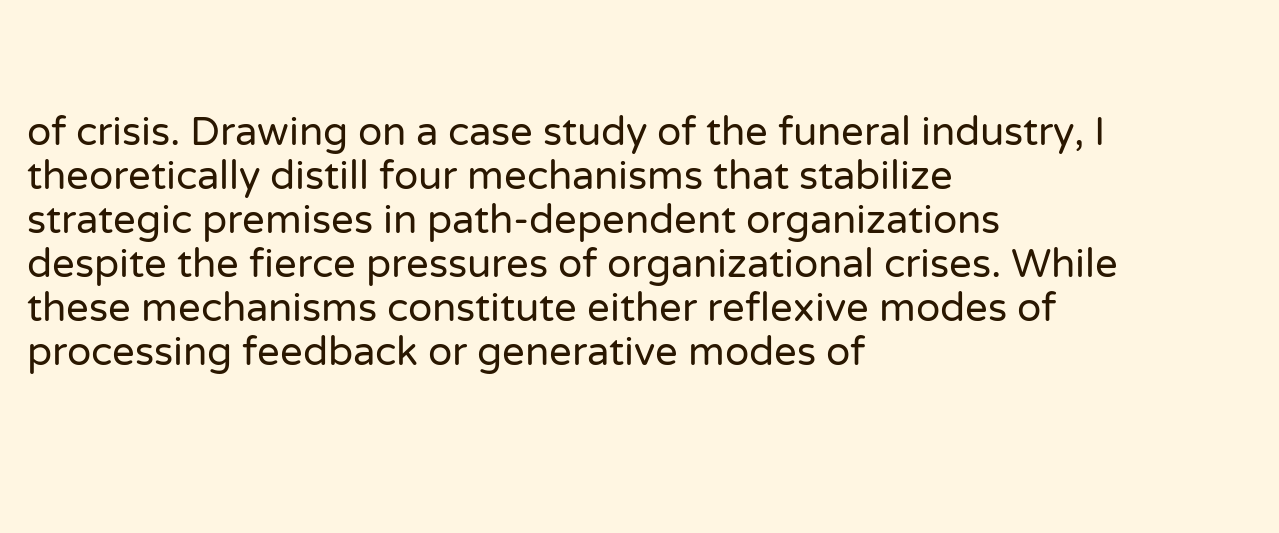of crisis. Drawing on a case study of the funeral industry, I theoretically distill four mechanisms that stabilize strategic premises in path-dependent organizations despite the fierce pressures of organizational crises. While these mechanisms constitute either reflexive modes of processing feedback or generative modes of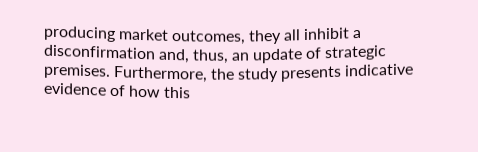producing market outcomes, they all inhibit a disconfirmation and, thus, an update of strategic premises. Furthermore, the study presents indicative evidence of how this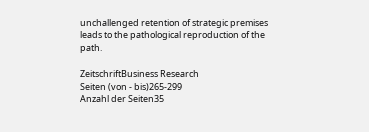unchallenged retention of strategic premises leads to the pathological reproduction of the path.

ZeitschriftBusiness Research
Seiten (von - bis)265-299
Anzahl der Seiten35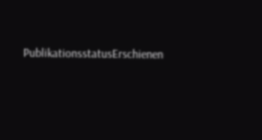PublikationsstatusErschienen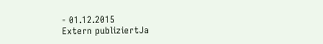- 01.12.2015
Extern publiziertJa